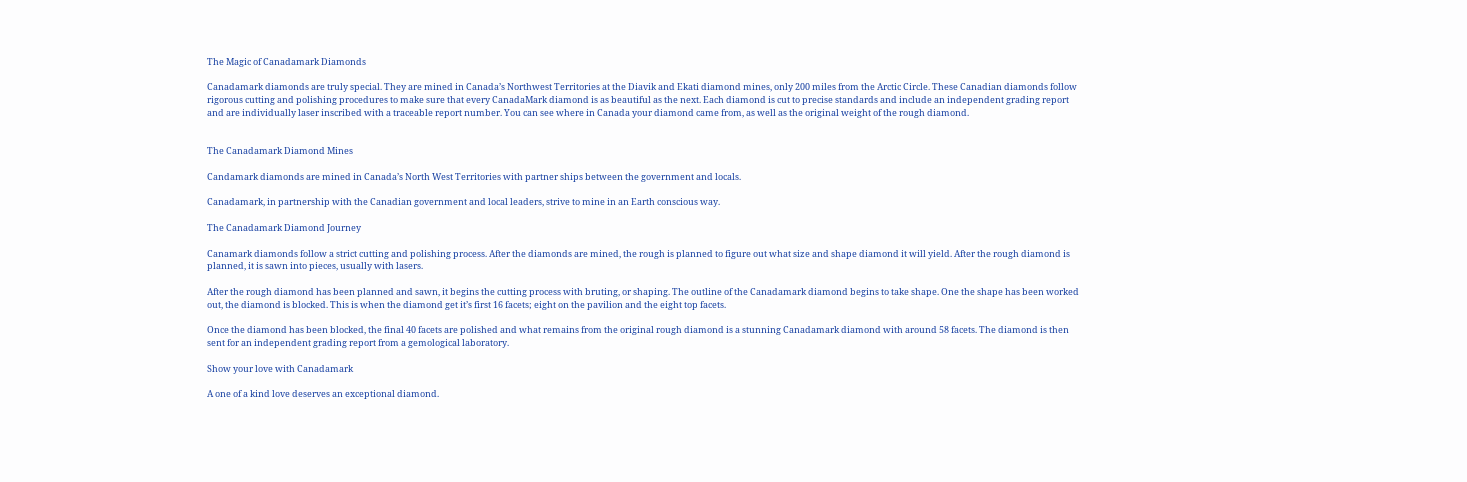The Magic of Canadamark Diamonds

Canadamark diamonds are truly special. They are mined in Canada’s Northwest Territories at the Diavik and Ekati diamond mines, only 200 miles from the Arctic Circle. These Canadian diamonds follow rigorous cutting and polishing procedures to make sure that every CanadaMark diamond is as beautiful as the next. Each diamond is cut to precise standards and include an independent grading report and are individually laser inscribed with a traceable report number. You can see where in Canada your diamond came from, as well as the original weight of the rough diamond.


The Canadamark Diamond Mines

Candamark diamonds are mined in Canada’s North West Territories with partner ships between the government and locals.

Canadamark, in partnership with the Canadian government and local leaders, strive to mine in an Earth conscious way.

The Canadamark Diamond Journey

Canamark diamonds follow a strict cutting and polishing process. After the diamonds are mined, the rough is planned to figure out what size and shape diamond it will yield. After the rough diamond is planned, it is sawn into pieces, usually with lasers.

After the rough diamond has been planned and sawn, it begins the cutting process with bruting, or shaping. The outline of the Canadamark diamond begins to take shape. One the shape has been worked out, the diamond is blocked. This is when the diamond get it’s first 16 facets; eight on the pavilion and the eight top facets.

Once the diamond has been blocked, the final 40 facets are polished and what remains from the original rough diamond is a stunning Canadamark diamond with around 58 facets. The diamond is then sent for an independent grading report from a gemological laboratory.

Show your love with Canadamark

A one of a kind love deserves an exceptional diamond.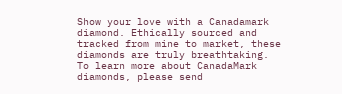Show your love with a Canadamark diamond. Ethically sourced and tracked from mine to market, these diamonds are truly breathtaking. To learn more about CanadaMark diamonds, please send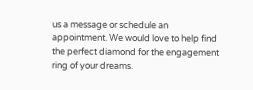us a message or schedule an appointment. We would love to help find the perfect diamond for the engagement ring of your dreams.